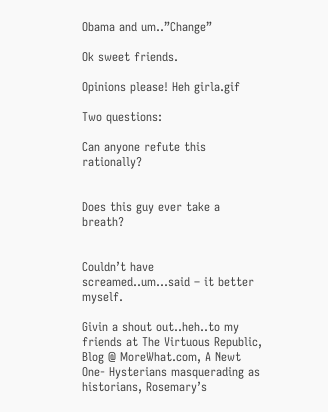Obama and um..”Change”

Ok sweet friends.

Opinions please! Heh girla.gif

Two questions:

Can anyone refute this rationally?


Does this guy ever take a breath?


Couldn’t have screamed..um…said – it better myself.

Givin a shout out..heh..to my friends at The Virtuous Republic, Blog @ MoreWhat.com, A Newt One- Hysterians masquerading as historians, Rosemary’s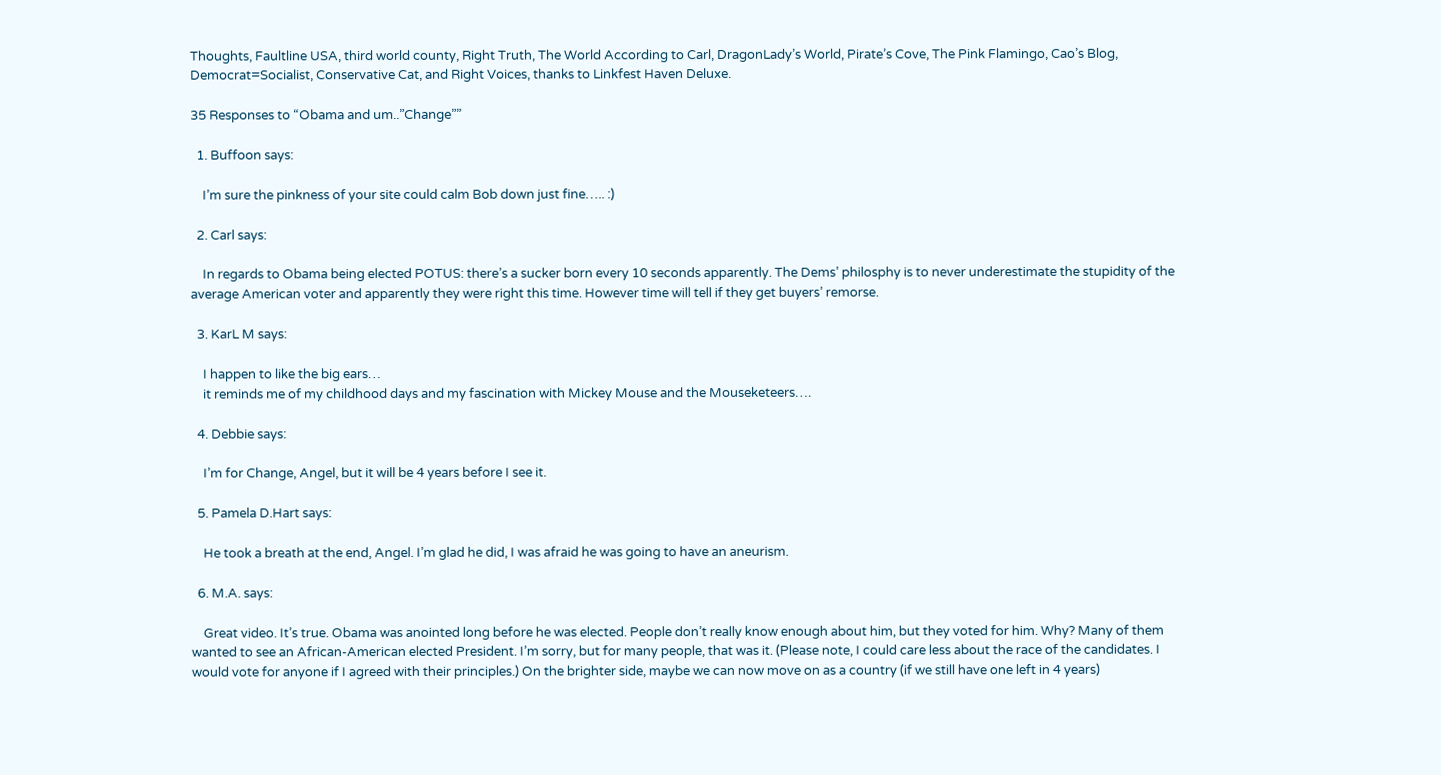Thoughts, Faultline USA, third world county, Right Truth, The World According to Carl, DragonLady’s World, Pirate’s Cove, The Pink Flamingo, Cao’s Blog, Democrat=Socialist, Conservative Cat, and Right Voices, thanks to Linkfest Haven Deluxe.

35 Responses to “Obama and um..”Change””

  1. Buffoon says:

    I’m sure the pinkness of your site could calm Bob down just fine….. :)

  2. Carl says:

    In regards to Obama being elected POTUS: there’s a sucker born every 10 seconds apparently. The Dems’ philosphy is to never underestimate the stupidity of the average American voter and apparently they were right this time. However time will tell if they get buyers’ remorse.

  3. KarL M says:

    I happen to like the big ears…
    it reminds me of my childhood days and my fascination with Mickey Mouse and the Mouseketeers….

  4. Debbie says:

    I’m for Change, Angel, but it will be 4 years before I see it.

  5. Pamela D.Hart says:

    He took a breath at the end, Angel. I’m glad he did, I was afraid he was going to have an aneurism.

  6. M.A. says:

    Great video. It’s true. Obama was anointed long before he was elected. People don’t really know enough about him, but they voted for him. Why? Many of them wanted to see an African-American elected President. I’m sorry, but for many people, that was it. (Please note, I could care less about the race of the candidates. I would vote for anyone if I agreed with their principles.) On the brighter side, maybe we can now move on as a country (if we still have one left in 4 years)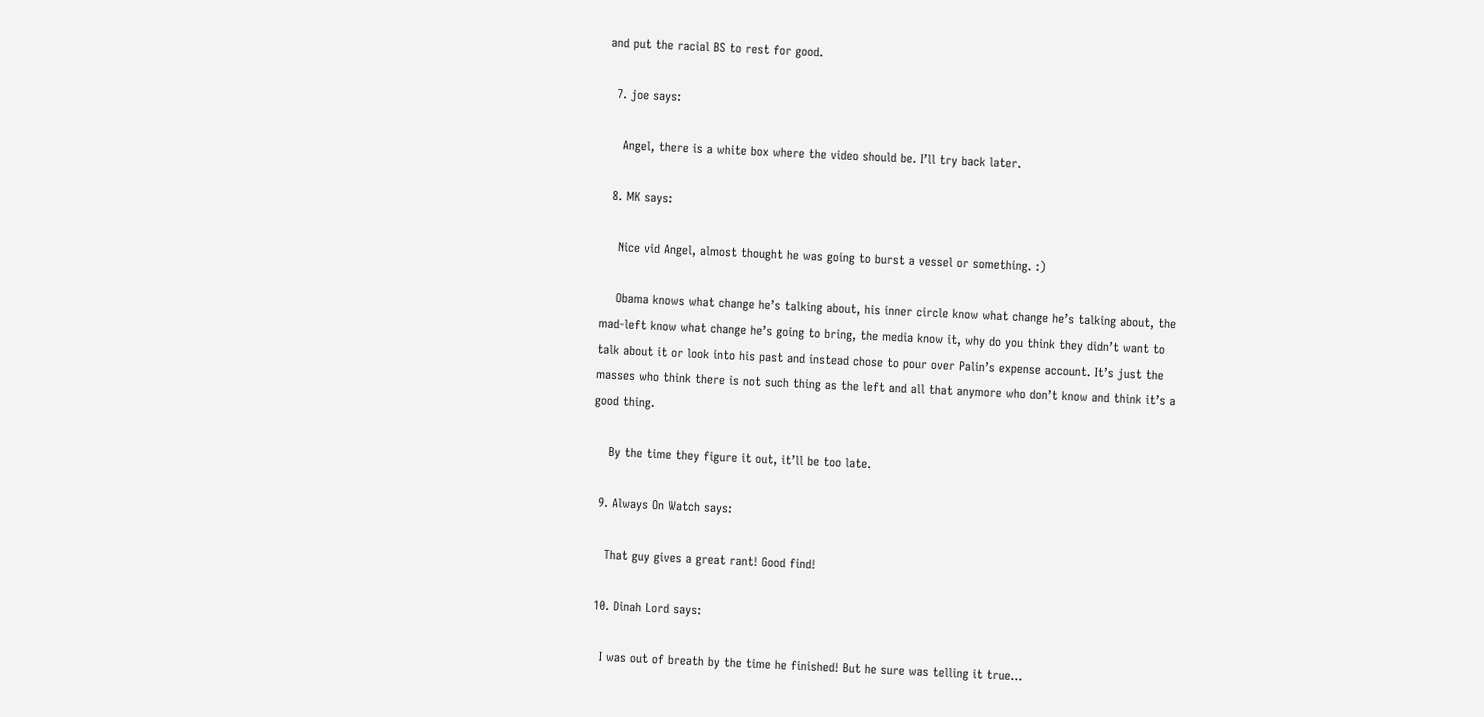and put the racial BS to rest for good.

  7. joe says:

    Angel, there is a white box where the video should be. I’ll try back later.

  8. MK says:

    Nice vid Angel, almost thought he was going to burst a vessel or something. :)

    Obama knows what change he’s talking about, his inner circle know what change he’s talking about, the mad-left know what change he’s going to bring, the media know it, why do you think they didn’t want to talk about it or look into his past and instead chose to pour over Palin’s expense account. It’s just the masses who think there is not such thing as the left and all that anymore who don’t know and think it’s a good thing.

    By the time they figure it out, it’ll be too late.

  9. Always On Watch says:

    That guy gives a great rant! Good find!

  10. Dinah Lord says:

    I was out of breath by the time he finished! But he sure was telling it true…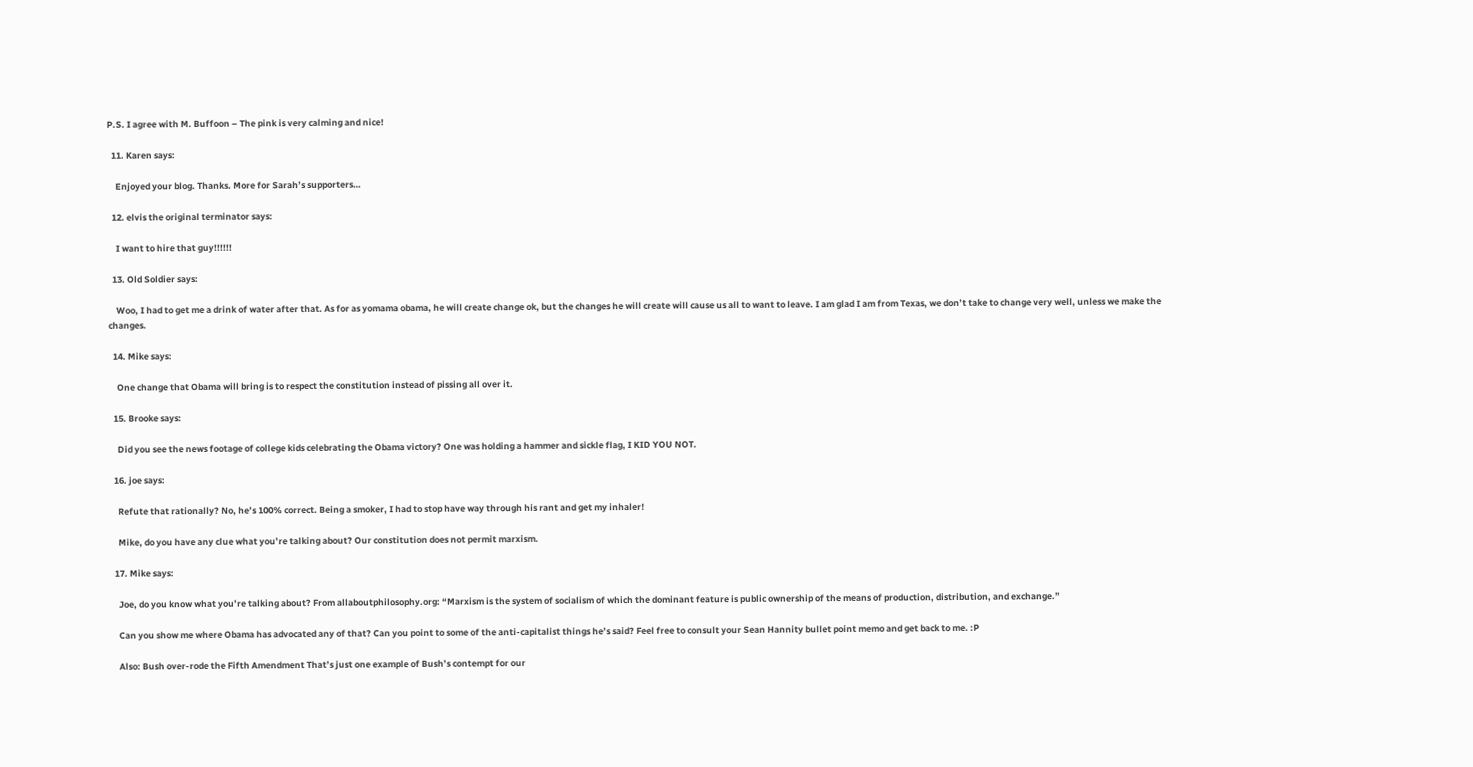P.S. I agree with M. Buffoon – The pink is very calming and nice!

  11. Karen says:

    Enjoyed your blog. Thanks. More for Sarah’s supporters…

  12. elvis the original terminator says:

    I want to hire that guy!!!!!!

  13. Old Soldier says:

    Woo, I had to get me a drink of water after that. As for as yomama obama, he will create change ok, but the changes he will create will cause us all to want to leave. I am glad I am from Texas, we don’t take to change very well, unless we make the changes.

  14. Mike says:

    One change that Obama will bring is to respect the constitution instead of pissing all over it.

  15. Brooke says:

    Did you see the news footage of college kids celebrating the Obama victory? One was holding a hammer and sickle flag, I KID YOU NOT.

  16. joe says:

    Refute that rationally? No, he’s 100% correct. Being a smoker, I had to stop have way through his rant and get my inhaler!

    Mike, do you have any clue what you’re talking about? Our constitution does not permit marxism.

  17. Mike says:

    Joe, do you know what you’re talking about? From allaboutphilosophy.org: “Marxism is the system of socialism of which the dominant feature is public ownership of the means of production, distribution, and exchange.”

    Can you show me where Obama has advocated any of that? Can you point to some of the anti-capitalist things he’s said? Feel free to consult your Sean Hannity bullet point memo and get back to me. :P

    Also: Bush over-rode the Fifth Amendment That’s just one example of Bush’s contempt for our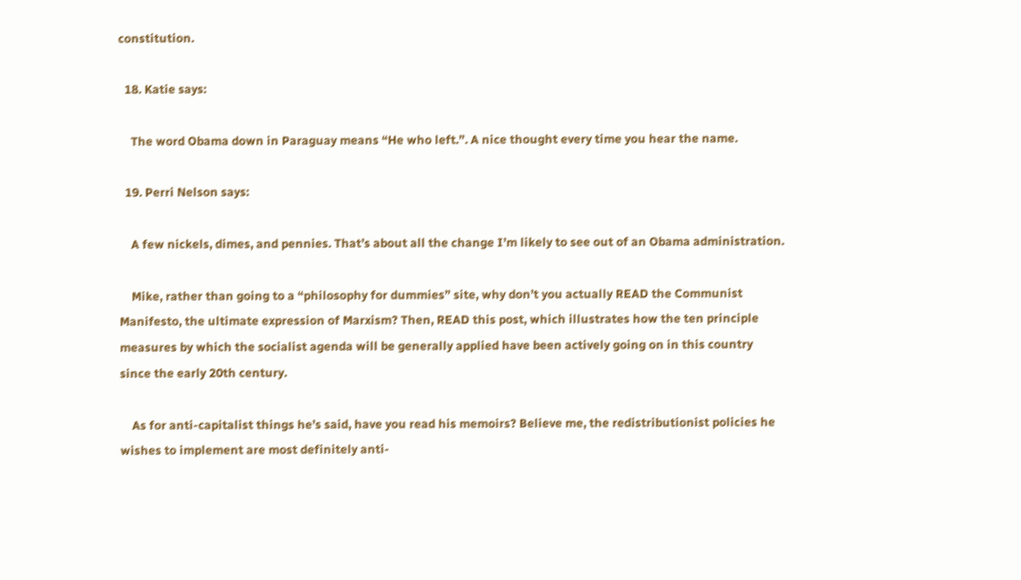constitution.

  18. Katie says:

    The word Obama down in Paraguay means “He who left.”. A nice thought every time you hear the name.

  19. Perri Nelson says:

    A few nickels, dimes, and pennies. That’s about all the change I’m likely to see out of an Obama administration.

    Mike, rather than going to a “philosophy for dummies” site, why don’t you actually READ the Communist Manifesto, the ultimate expression of Marxism? Then, READ this post, which illustrates how the ten principle measures by which the socialist agenda will be generally applied have been actively going on in this country since the early 20th century.

    As for anti-capitalist things he’s said, have you read his memoirs? Believe me, the redistributionist policies he wishes to implement are most definitely anti-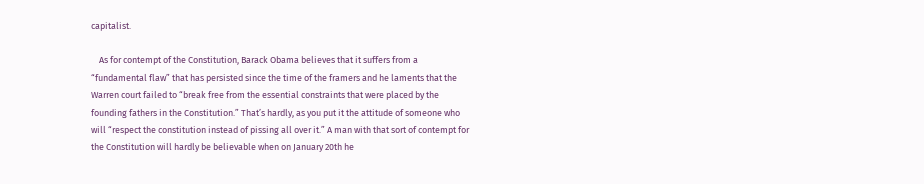capitalist.

    As for contempt of the Constitution, Barack Obama believes that it suffers from a “fundamental flaw” that has persisted since the time of the framers and he laments that the Warren court failed to “break free from the essential constraints that were placed by the founding fathers in the Constitution.” That’s hardly, as you put it the attitude of someone who will “respect the constitution instead of pissing all over it.” A man with that sort of contempt for the Constitution will hardly be believable when on January 20th he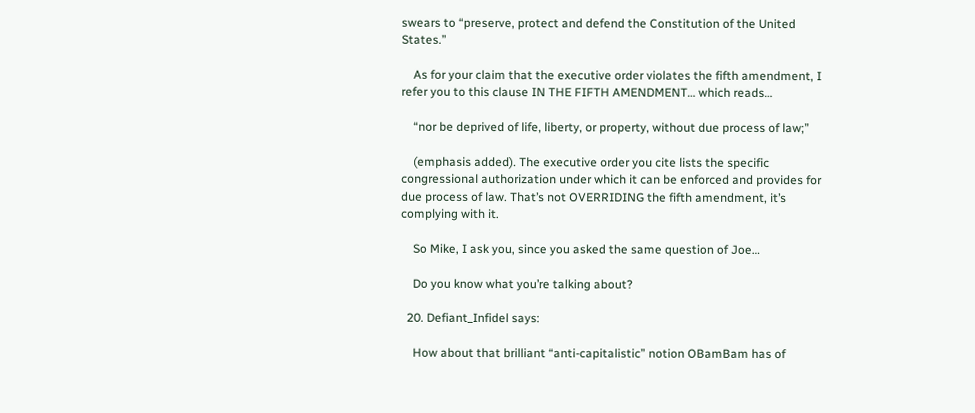swears to “preserve, protect and defend the Constitution of the United States.”

    As for your claim that the executive order violates the fifth amendment, I refer you to this clause IN THE FIFTH AMENDMENT… which reads…

    “nor be deprived of life, liberty, or property, without due process of law;”

    (emphasis added). The executive order you cite lists the specific congressional authorization under which it can be enforced and provides for due process of law. That’s not OVERRIDING the fifth amendment, it’s complying with it.

    So Mike, I ask you, since you asked the same question of Joe…

    Do you know what you’re talking about?

  20. Defiant_Infidel says:

    How about that brilliant “anti-capitalistic” notion OBamBam has of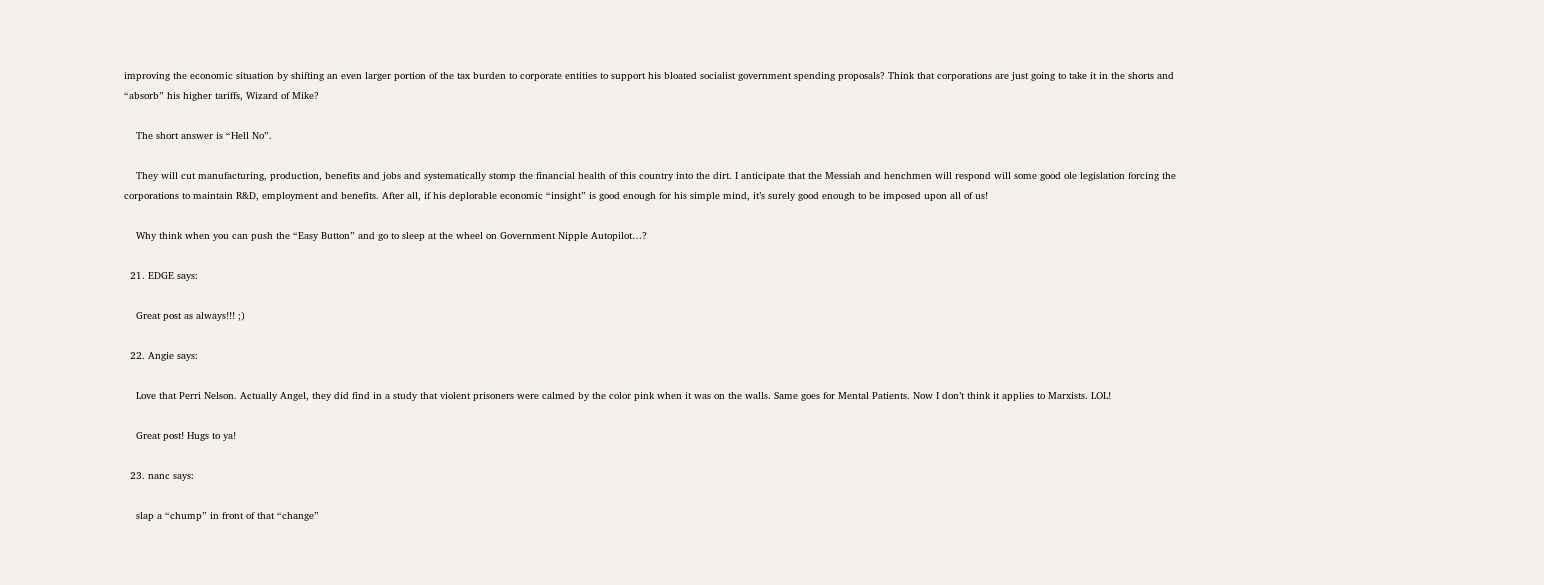improving the economic situation by shifting an even larger portion of the tax burden to corporate entities to support his bloated socialist government spending proposals? Think that corporations are just going to take it in the shorts and “absorb” his higher tariffs, Wizard of Mike?

    The short answer is “Hell No”.

    They will cut manufacturing, production, benefits and jobs and systematically stomp the financial health of this country into the dirt. I anticipate that the Messiah and henchmen will respond will some good ole legislation forcing the corporations to maintain R&D, employment and benefits. After all, if his deplorable economic “insight” is good enough for his simple mind, it’s surely good enough to be imposed upon all of us!

    Why think when you can push the “Easy Button” and go to sleep at the wheel on Government Nipple Autopilot…?

  21. EDGE says:

    Great post as always!!! ;)

  22. Angie says:

    Love that Perri Nelson. Actually Angel, they did find in a study that violent prisoners were calmed by the color pink when it was on the walls. Same goes for Mental Patients. Now I don’t think it applies to Marxists. LOL!

    Great post! Hugs to ya!

  23. nanc says:

    slap a “chump” in front of that “change”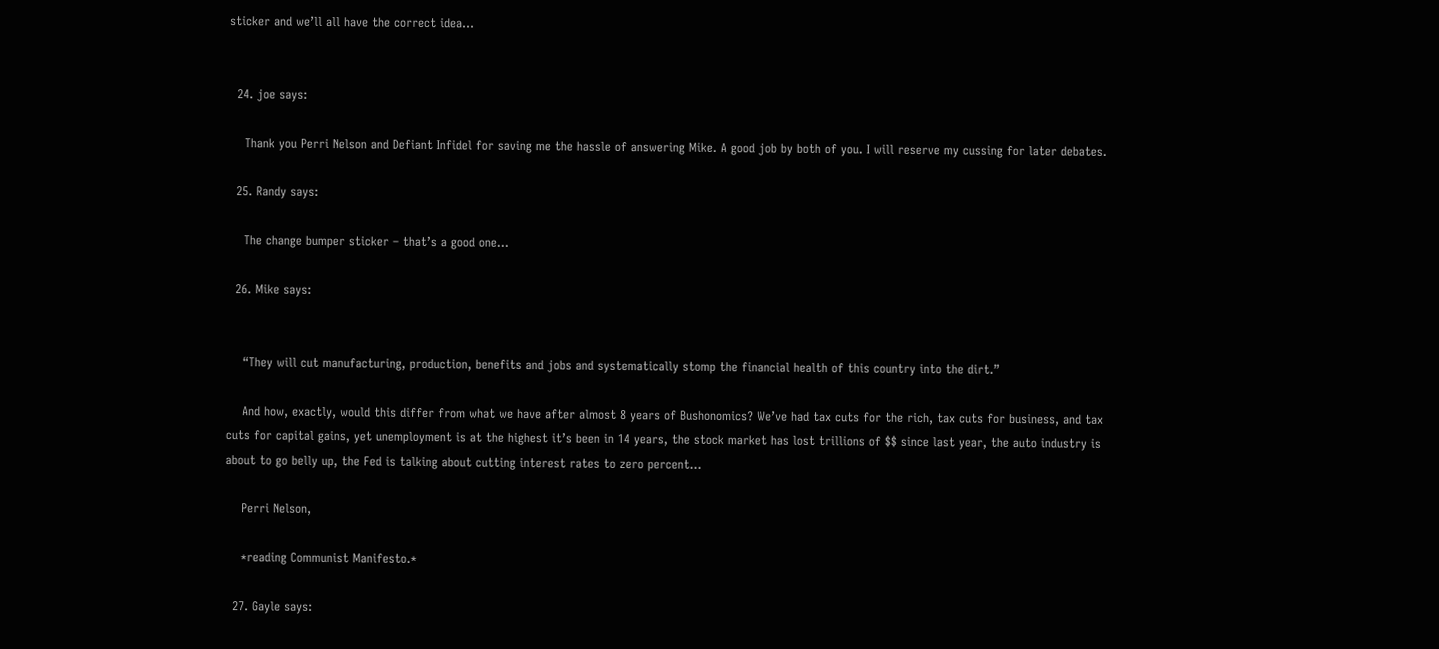sticker and we’ll all have the correct idea…


  24. joe says:

    Thank you Perri Nelson and Defiant Infidel for saving me the hassle of answering Mike. A good job by both of you. I will reserve my cussing for later debates.

  25. Randy says:

    The change bumper sticker – that’s a good one…

  26. Mike says:


    “They will cut manufacturing, production, benefits and jobs and systematically stomp the financial health of this country into the dirt.”

    And how, exactly, would this differ from what we have after almost 8 years of Bushonomics? We’ve had tax cuts for the rich, tax cuts for business, and tax cuts for capital gains, yet unemployment is at the highest it’s been in 14 years, the stock market has lost trillions of $$ since last year, the auto industry is about to go belly up, the Fed is talking about cutting interest rates to zero percent…

    Perri Nelson,

    *reading Communist Manifesto.*

  27. Gayle says: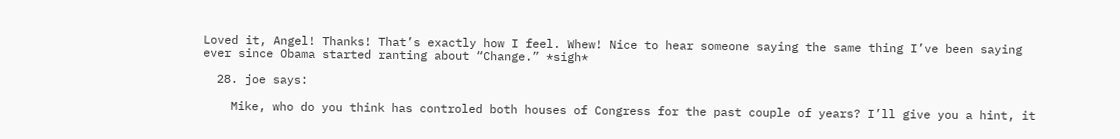Loved it, Angel! Thanks! That’s exactly how I feel. Whew! Nice to hear someone saying the same thing I’ve been saying ever since Obama started ranting about “Change.” *sigh*

  28. joe says:

    Mike, who do you think has controled both houses of Congress for the past couple of years? I’ll give you a hint, it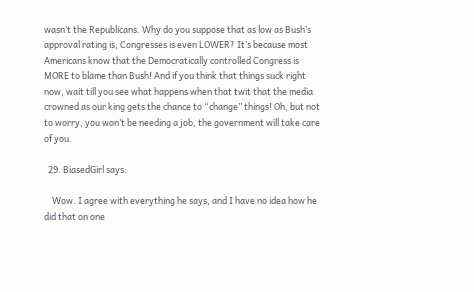wasn’t the Republicans. Why do you suppose that as low as Bush’s approval rating is, Congresses is even LOWER? It’s because most Americans know that the Democratically controlled Congress is MORE to blame than Bush! And if you think that things suck right now, wait till you see what happens when that twit that the media crowned as our king gets the chance to “change” things! Oh, but not to worry, you won’t be needing a job, the government will take care of you.

  29. BiasedGirl says:

    Wow. I agree with everything he says, and I have no idea how he did that on one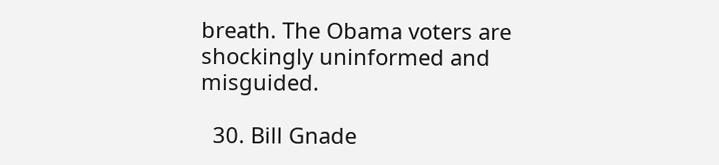breath. The Obama voters are shockingly uninformed and misguided.

  30. Bill Gnade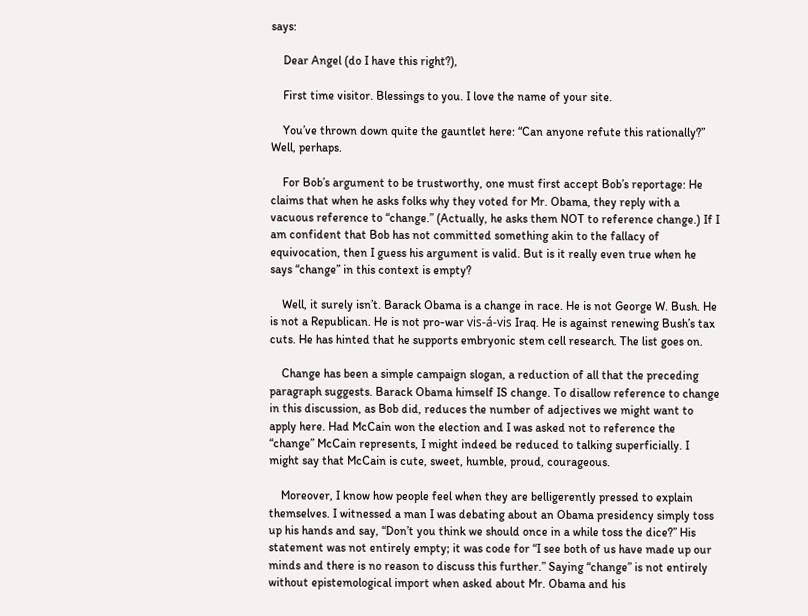says:

    Dear Angel (do I have this right?),

    First time visitor. Blessings to you. I love the name of your site.

    You’ve thrown down quite the gauntlet here: “Can anyone refute this rationally?” Well, perhaps.

    For Bob’s argument to be trustworthy, one must first accept Bob’s reportage: He claims that when he asks folks why they voted for Mr. Obama, they reply with a vacuous reference to “change.” (Actually, he asks them NOT to reference change.) If I am confident that Bob has not committed something akin to the fallacy of equivocation, then I guess his argument is valid. But is it really even true when he says “change” in this context is empty?

    Well, it surely isn’t. Barack Obama is a change in race. He is not George W. Bush. He is not a Republican. He is not pro-war vis-á-vis Iraq. He is against renewing Bush’s tax cuts. He has hinted that he supports embryonic stem cell research. The list goes on.

    Change has been a simple campaign slogan, a reduction of all that the preceding paragraph suggests. Barack Obama himself IS change. To disallow reference to change in this discussion, as Bob did, reduces the number of adjectives we might want to apply here. Had McCain won the election and I was asked not to reference the “change” McCain represents, I might indeed be reduced to talking superficially. I might say that McCain is cute, sweet, humble, proud, courageous.

    Moreover, I know how people feel when they are belligerently pressed to explain themselves. I witnessed a man I was debating about an Obama presidency simply toss up his hands and say, “Don’t you think we should once in a while toss the dice?” His statement was not entirely empty; it was code for “I see both of us have made up our minds and there is no reason to discuss this further.” Saying “change” is not entirely without epistemological import when asked about Mr. Obama and his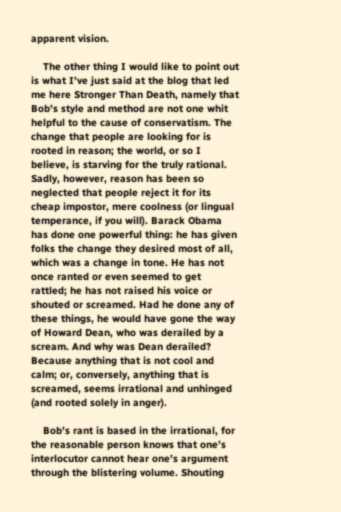apparent vision.

    The other thing I would like to point out is what I’ve just said at the blog that led me here Stronger Than Death, namely that Bob’s style and method are not one whit helpful to the cause of conservatism. The change that people are looking for is rooted in reason; the world, or so I believe, is starving for the truly rational. Sadly, however, reason has been so neglected that people reject it for its cheap impostor, mere coolness (or lingual temperance, if you will). Barack Obama has done one powerful thing: he has given folks the change they desired most of all, which was a change in tone. He has not once ranted or even seemed to get rattled; he has not raised his voice or shouted or screamed. Had he done any of these things, he would have gone the way of Howard Dean, who was derailed by a scream. And why was Dean derailed? Because anything that is not cool and calm; or, conversely, anything that is screamed, seems irrational and unhinged (and rooted solely in anger).

    Bob’s rant is based in the irrational, for the reasonable person knows that one’s interlocutor cannot hear one’s argument through the blistering volume. Shouting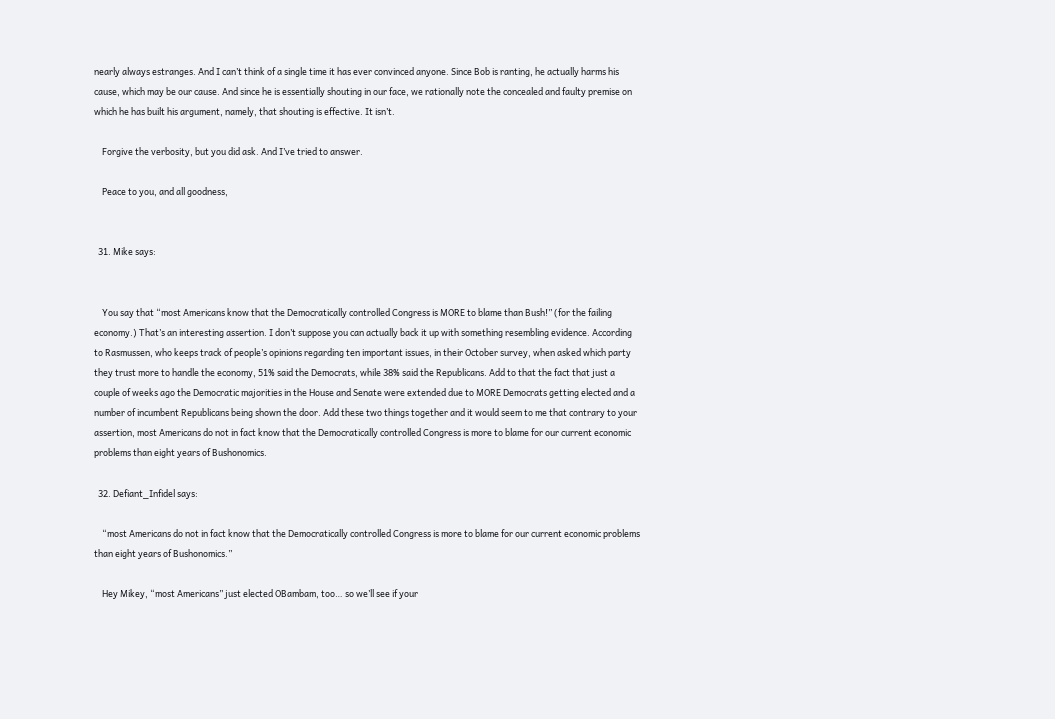nearly always estranges. And I can’t think of a single time it has ever convinced anyone. Since Bob is ranting, he actually harms his cause, which may be our cause. And since he is essentially shouting in our face, we rationally note the concealed and faulty premise on which he has built his argument, namely, that shouting is effective. It isn’t.

    Forgive the verbosity, but you did ask. And I’ve tried to answer.

    Peace to you, and all goodness,


  31. Mike says:


    You say that “most Americans know that the Democratically controlled Congress is MORE to blame than Bush!” (for the failing economy.) That’s an interesting assertion. I don’t suppose you can actually back it up with something resembling evidence. According to Rasmussen, who keeps track of people’s opinions regarding ten important issues, in their October survey, when asked which party they trust more to handle the economy, 51% said the Democrats, while 38% said the Republicans. Add to that the fact that just a couple of weeks ago the Democratic majorities in the House and Senate were extended due to MORE Democrats getting elected and a number of incumbent Republicans being shown the door. Add these two things together and it would seem to me that contrary to your assertion, most Americans do not in fact know that the Democratically controlled Congress is more to blame for our current economic problems than eight years of Bushonomics.

  32. Defiant_Infidel says:

    “most Americans do not in fact know that the Democratically controlled Congress is more to blame for our current economic problems than eight years of Bushonomics.”

    Hey Mikey, “most Americans” just elected OBambam, too… so we’ll see if your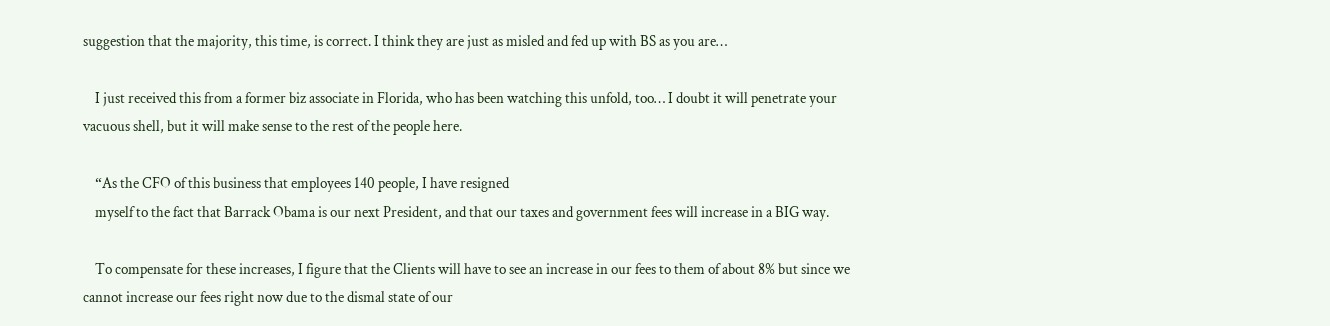suggestion that the majority, this time, is correct. I think they are just as misled and fed up with BS as you are…

    I just received this from a former biz associate in Florida, who has been watching this unfold, too… I doubt it will penetrate your vacuous shell, but it will make sense to the rest of the people here.

    “As the CFO of this business that employees 140 people, I have resigned
    myself to the fact that Barrack Obama is our next President, and that our taxes and government fees will increase in a BIG way.

    To compensate for these increases, I figure that the Clients will have to see an increase in our fees to them of about 8% but since we cannot increase our fees right now due to the dismal state of our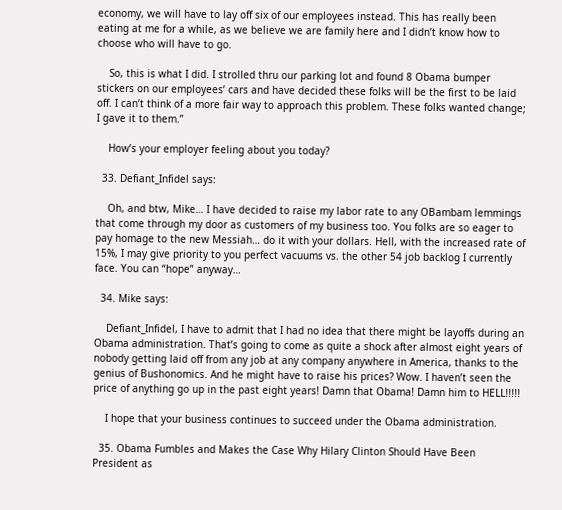economy, we will have to lay off six of our employees instead. This has really been eating at me for a while, as we believe we are family here and I didn’t know how to choose who will have to go.

    So, this is what I did. I strolled thru our parking lot and found 8 Obama bumper stickers on our employees’ cars and have decided these folks will be the first to be laid off. I can’t think of a more fair way to approach this problem. These folks wanted change; I gave it to them.”

    How’s your employer feeling about you today?

  33. Defiant_Infidel says:

    Oh, and btw, Mike… I have decided to raise my labor rate to any OBambam lemmings that come through my door as customers of my business too. You folks are so eager to pay homage to the new Messiah… do it with your dollars. Hell, with the increased rate of 15%, I may give priority to you perfect vacuums vs. the other 54 job backlog I currently face. You can “hope” anyway…

  34. Mike says:

    Defiant_Infidel, I have to admit that I had no idea that there might be layoffs during an Obama administration. That’s going to come as quite a shock after almost eight years of nobody getting laid off from any job at any company anywhere in America, thanks to the genius of Bushonomics. And he might have to raise his prices? Wow. I haven’t seen the price of anything go up in the past eight years! Damn that Obama! Damn him to HELL!!!!!

    I hope that your business continues to succeed under the Obama administration.

  35. Obama Fumbles and Makes the Case Why Hilary Clinton Should Have Been President as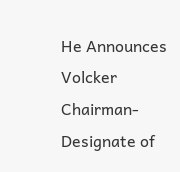He Announces Volcker Chairman-Designate of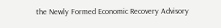the Newly Formed Economic Recovery Advisory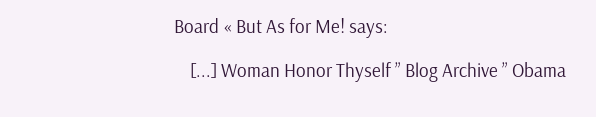Board « But As for Me! says:

    [...] Woman Honor Thyself ” Blog Archive ” Obama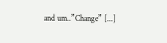and um..”Change” [...]